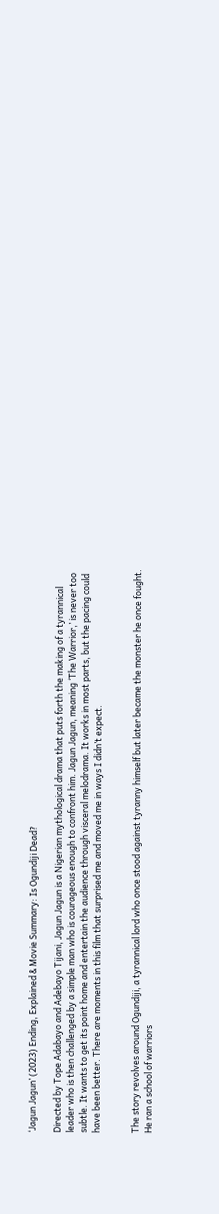‘Jagun Jagun’ (2023) Ending, Explained & Movie Summary: Is Ogundiji Dead?

Directed by Tope Adabayo and Adebayo Tijani, Jagun Jagun is a Nigerian mythological drama that puts forth the making of a tyrannical leader who is then challenged by a simple man who is courageous enough to confront him. Jagun Jagun, meaning ‘The Warrior,’ is never too subtle. It wants to get its point home and entertain the audience through visceral melodrama. It works in most parts, but the pacing could have been better. There are moments in this film that surprised me and moved me in ways I didn’t expect.


The story revolves around Ogundiji, a tyrannical lord who once stood against tyranny himself but later became the monster he once fought. He ran a school of warriors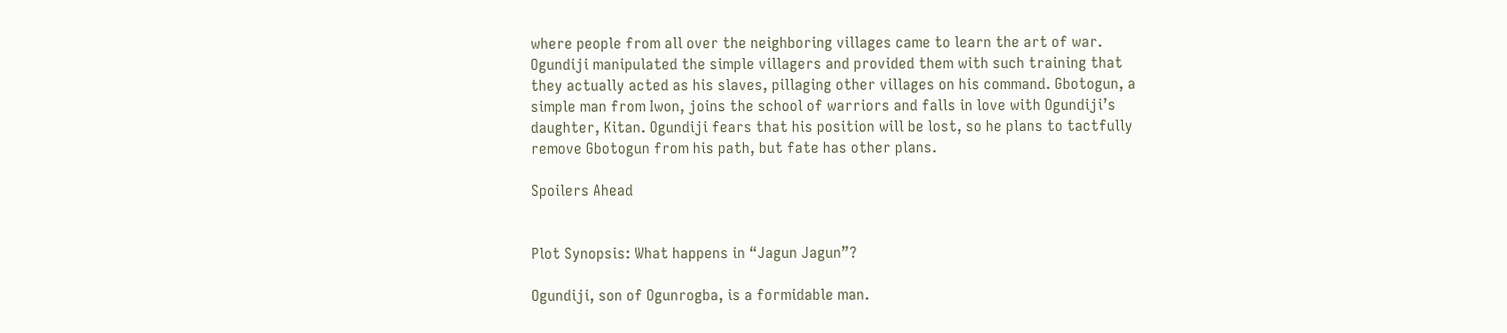where people from all over the neighboring villages came to learn the art of war. Ogundiji manipulated the simple villagers and provided them with such training that they actually acted as his slaves, pillaging other villages on his command. Gbotogun, a simple man from Iwon, joins the school of warriors and falls in love with Ogundiji’s daughter, Kitan. Ogundiji fears that his position will be lost, so he plans to tactfully remove Gbotogun from his path, but fate has other plans.

Spoilers Ahead


Plot Synopsis: What happens in “Jagun Jagun”?

Ogundiji, son of Ogunrogba, is a formidable man.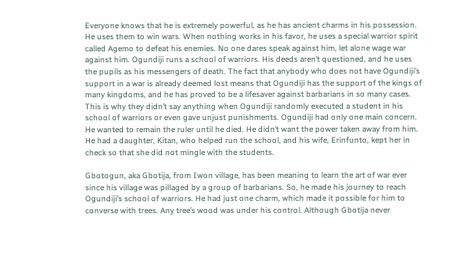Everyone knows that he is extremely powerful, as he has ancient charms in his possession. He uses them to win wars. When nothing works in his favor, he uses a special warrior spirit called Agemo to defeat his enemies. No one dares speak against him, let alone wage war against him. Ogundiji runs a school of warriors. His deeds aren’t questioned, and he uses the pupils as his messengers of death. The fact that anybody who does not have Ogundiji’s support in a war is already deemed lost means that Ogundiji has the support of the kings of many kingdoms, and he has proved to be a lifesaver against barbarians in so many cases. This is why they didn’t say anything when Ogundiji randomly executed a student in his school of warriors or even gave unjust punishments. Ogundiji had only one main concern. He wanted to remain the ruler until he died. He didn’t want the power taken away from him. He had a daughter, Kitan, who helped run the school, and his wife, Erinfunto, kept her in check so that she did not mingle with the students.

Gbotogun, aka Gbotija, from Iwon village, has been meaning to learn the art of war ever since his village was pillaged by a group of barbarians. So, he made his journey to reach Ogundiji’s school of warriors. He had just one charm, which made it possible for him to converse with trees. Any tree’s wood was under his control. Although Gbotija never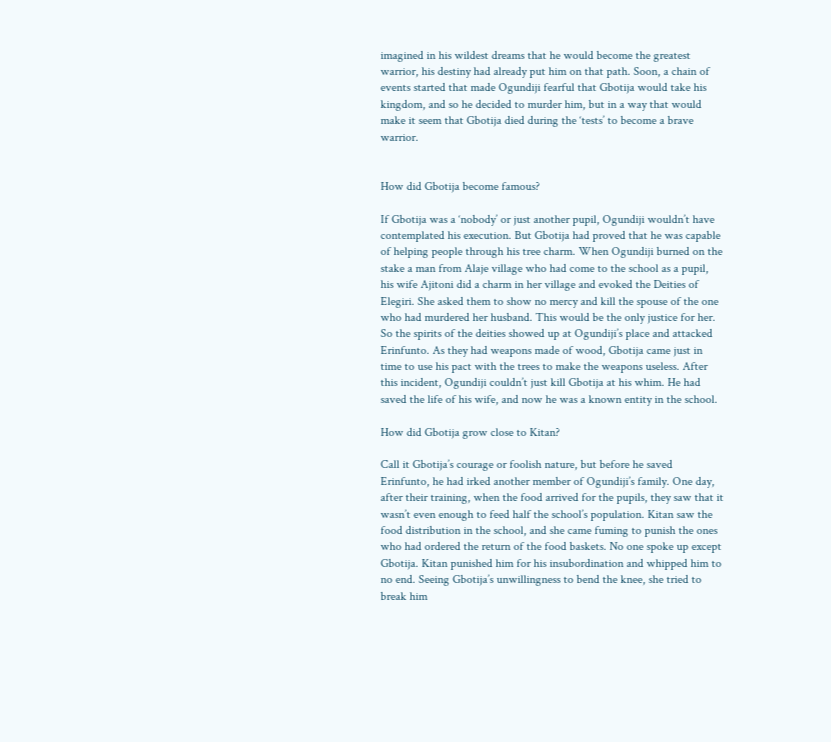imagined in his wildest dreams that he would become the greatest warrior, his destiny had already put him on that path. Soon, a chain of events started that made Ogundiji fearful that Gbotija would take his kingdom, and so he decided to murder him, but in a way that would make it seem that Gbotija died during the ‘tests’ to become a brave warrior.


How did Gbotija become famous?

If Gbotija was a ‘nobody’ or just another pupil, Ogundiji wouldn’t have contemplated his execution. But Gbotija had proved that he was capable of helping people through his tree charm. When Ogundiji burned on the stake a man from Alaje village who had come to the school as a pupil, his wife Ajitoni did a charm in her village and evoked the Deities of Elegiri. She asked them to show no mercy and kill the spouse of the one who had murdered her husband. This would be the only justice for her. So the spirits of the deities showed up at Ogundiji’s place and attacked Erinfunto. As they had weapons made of wood, Gbotija came just in time to use his pact with the trees to make the weapons useless. After this incident, Ogundiji couldn’t just kill Gbotija at his whim. He had saved the life of his wife, and now he was a known entity in the school.

How did Gbotija grow close to Kitan?

Call it Gbotija’s courage or foolish nature, but before he saved Erinfunto, he had irked another member of Ogundiji’s family. One day, after their training, when the food arrived for the pupils, they saw that it wasn’t even enough to feed half the school’s population. Kitan saw the food distribution in the school, and she came fuming to punish the ones who had ordered the return of the food baskets. No one spoke up except Gbotija. Kitan punished him for his insubordination and whipped him to no end. Seeing Gbotija’s unwillingness to bend the knee, she tried to break him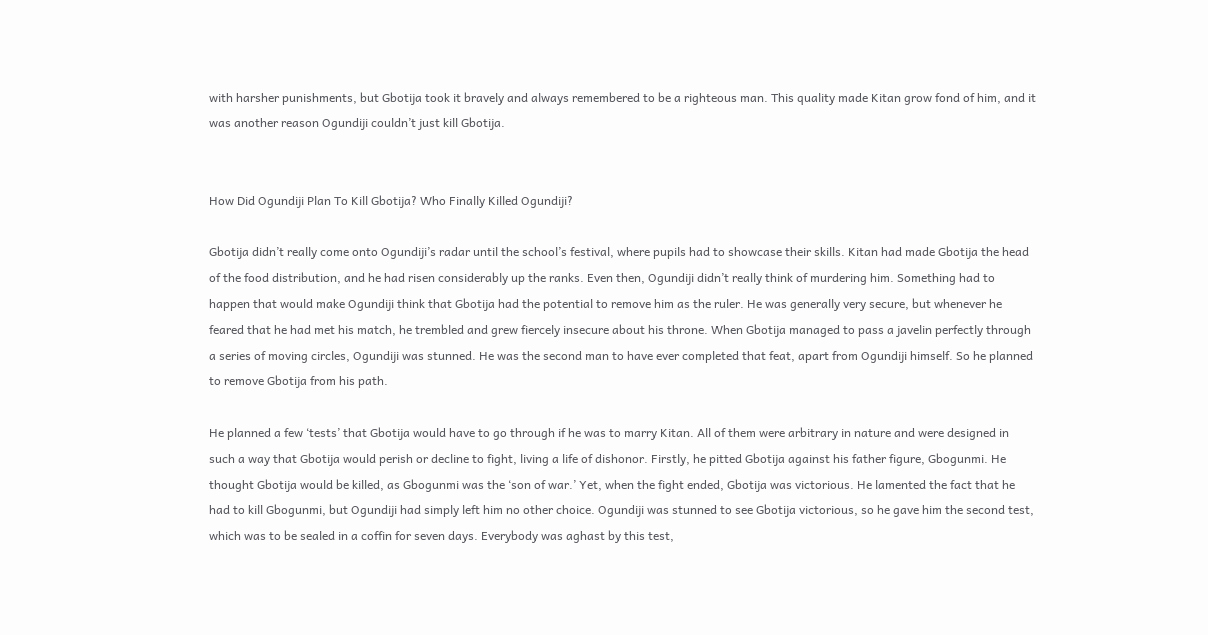with harsher punishments, but Gbotija took it bravely and always remembered to be a righteous man. This quality made Kitan grow fond of him, and it was another reason Ogundiji couldn’t just kill Gbotija.


How Did Ogundiji Plan To Kill Gbotija? Who Finally Killed Ogundiji?

Gbotija didn’t really come onto Ogundiji’s radar until the school’s festival, where pupils had to showcase their skills. Kitan had made Gbotija the head of the food distribution, and he had risen considerably up the ranks. Even then, Ogundiji didn’t really think of murdering him. Something had to happen that would make Ogundiji think that Gbotija had the potential to remove him as the ruler. He was generally very secure, but whenever he feared that he had met his match, he trembled and grew fiercely insecure about his throne. When Gbotija managed to pass a javelin perfectly through a series of moving circles, Ogundiji was stunned. He was the second man to have ever completed that feat, apart from Ogundiji himself. So he planned to remove Gbotija from his path.

He planned a few ‘tests’ that Gbotija would have to go through if he was to marry Kitan. All of them were arbitrary in nature and were designed in such a way that Gbotija would perish or decline to fight, living a life of dishonor. Firstly, he pitted Gbotija against his father figure, Gbogunmi. He thought Gbotija would be killed, as Gbogunmi was the ‘son of war.’ Yet, when the fight ended, Gbotija was victorious. He lamented the fact that he had to kill Gbogunmi, but Ogundiji had simply left him no other choice. Ogundiji was stunned to see Gbotija victorious, so he gave him the second test, which was to be sealed in a coffin for seven days. Everybody was aghast by this test,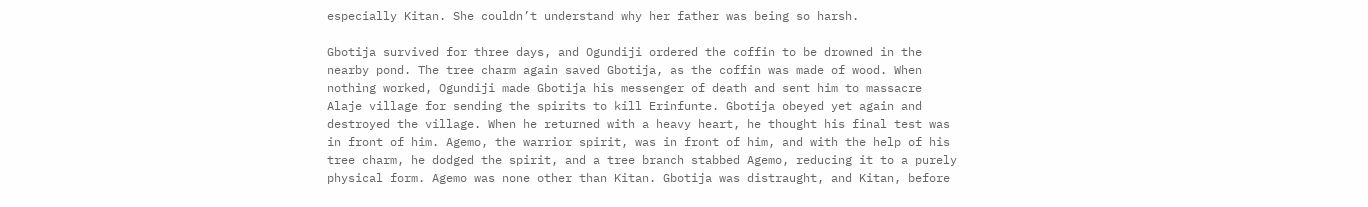especially Kitan. She couldn’t understand why her father was being so harsh.

Gbotija survived for three days, and Ogundiji ordered the coffin to be drowned in the nearby pond. The tree charm again saved Gbotija, as the coffin was made of wood. When nothing worked, Ogundiji made Gbotija his messenger of death and sent him to massacre Alaje village for sending the spirits to kill Erinfunte. Gbotija obeyed yet again and destroyed the village. When he returned with a heavy heart, he thought his final test was in front of him. Agemo, the warrior spirit, was in front of him, and with the help of his tree charm, he dodged the spirit, and a tree branch stabbed Agemo, reducing it to a purely physical form. Agemo was none other than Kitan. Gbotija was distraught, and Kitan, before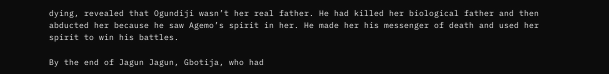dying, revealed that Ogundiji wasn’t her real father. He had killed her biological father and then abducted her because he saw Agemo’s spirit in her. He made her his messenger of death and used her spirit to win his battles.

By the end of Jagun Jagun, Gbotija, who had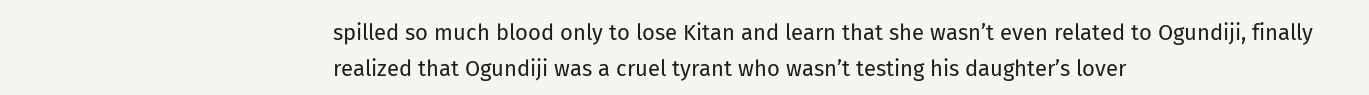spilled so much blood only to lose Kitan and learn that she wasn’t even related to Ogundiji, finally realized that Ogundiji was a cruel tyrant who wasn’t testing his daughter’s lover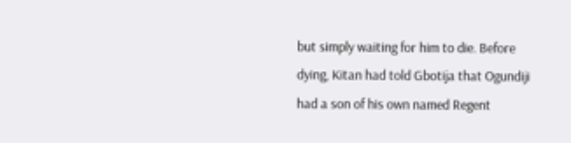but simply waiting for him to die. Before dying, Kitan had told Gbotija that Ogundiji had a son of his own named Regent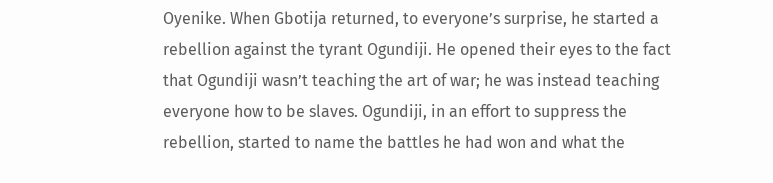Oyenike. When Gbotija returned, to everyone’s surprise, he started a rebellion against the tyrant Ogundiji. He opened their eyes to the fact that Ogundiji wasn’t teaching the art of war; he was instead teaching everyone how to be slaves. Ogundiji, in an effort to suppress the rebellion, started to name the battles he had won and what the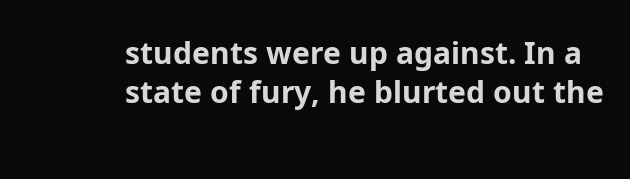students were up against. In a state of fury, he blurted out the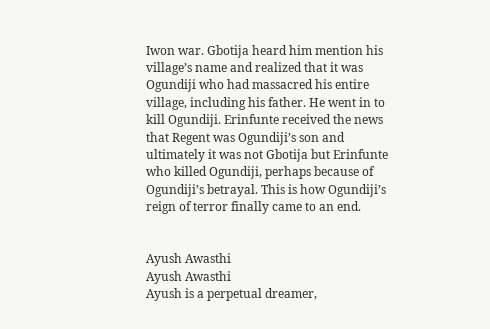Iwon war. Gbotija heard him mention his village’s name and realized that it was Ogundiji who had massacred his entire village, including his father. He went in to kill Ogundiji. Erinfunte received the news that Regent was Ogundiji’s son and ultimately it was not Gbotija but Erinfunte who killed Ogundiji, perhaps because of Ogundiji’s betrayal. This is how Ogundiji’s reign of terror finally came to an end.


Ayush Awasthi
Ayush Awasthi
Ayush is a perpetual dreamer,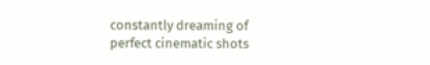constantly dreaming of perfect cinematic shots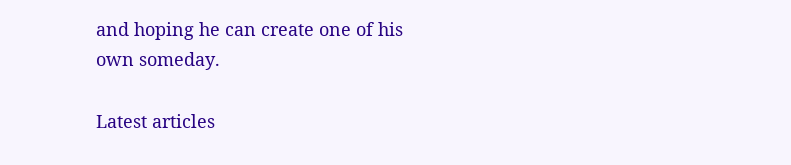and hoping he can create one of his own someday.

Latest articles